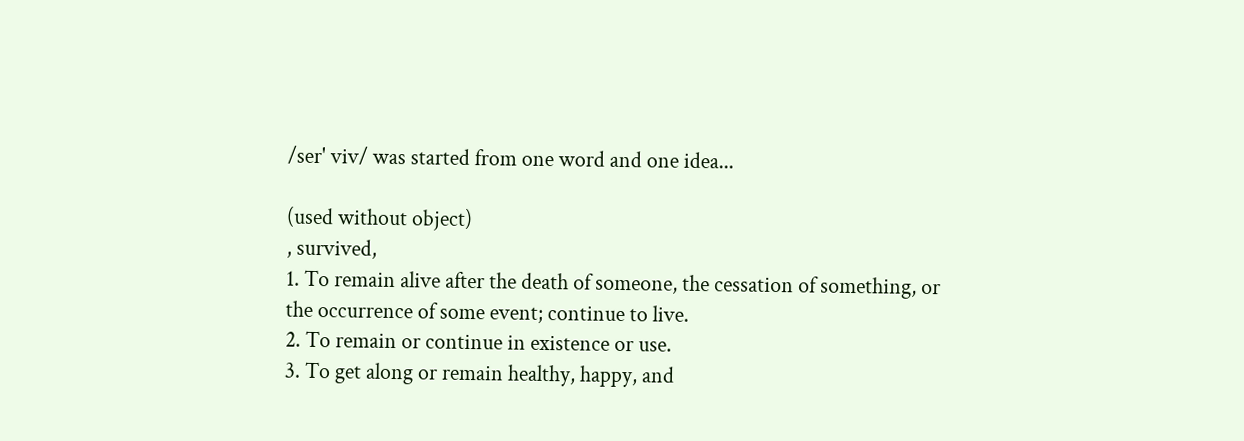/ser' viv/ was started from one word and one idea...

(used without object)
, survived,
1. To remain alive after the death of someone, the cessation of something, or the occurrence of some event; continue to live.
2. To remain or continue in existence or use.
3. To get along or remain healthy, happy, and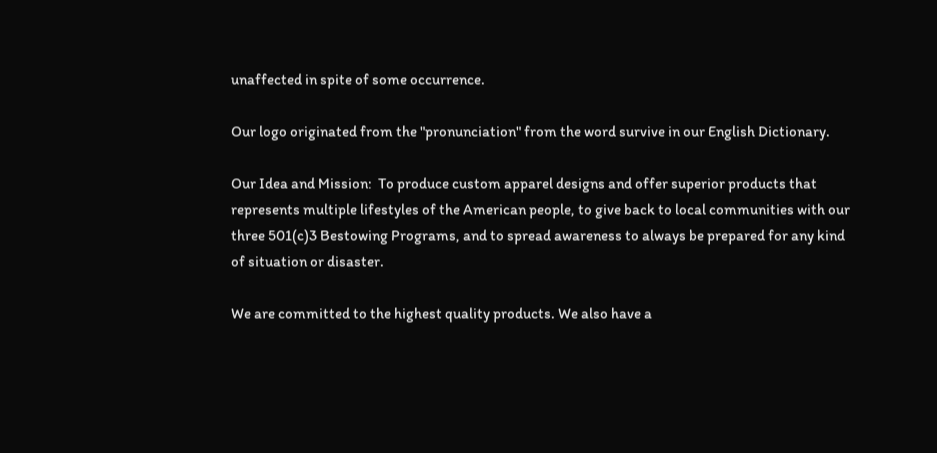unaffected in spite of some occurrence.

Our logo originated from the "pronunciation" from the word survive in our English Dictionary.

Our Idea and Mission:  To produce custom apparel designs and offer superior products that represents multiple lifestyles of the American people, to give back to local communities with our three 501(c)3 Bestowing Programs, and to spread awareness to always be prepared for any kind of situation or disaster.

We are committed to the highest quality products. We also have a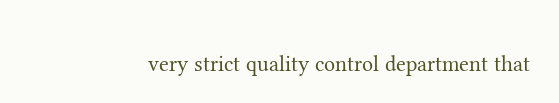very strict quality control department that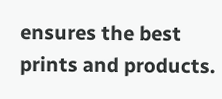ensures the best prints and products.